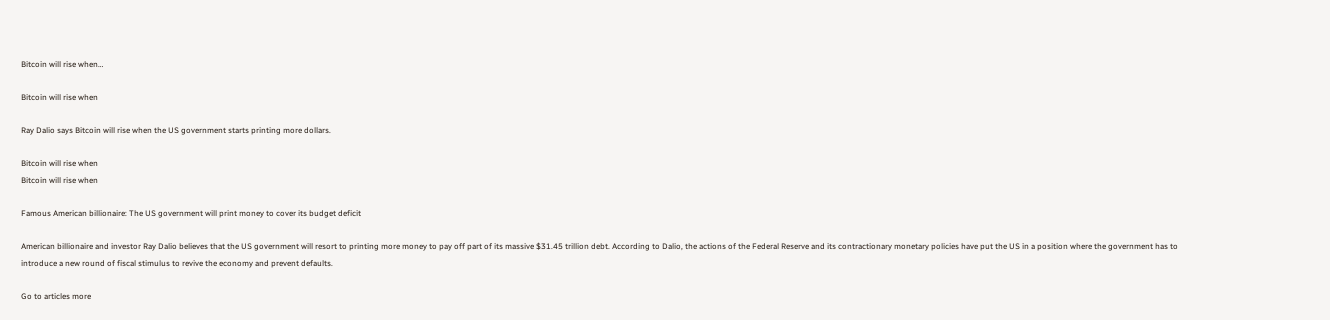Bitcoin will rise when…

Bitcoin will rise when

Ray Dalio says Bitcoin will rise when the US government starts printing more dollars.

Bitcoin will rise when
Bitcoin will rise when

Famous American billionaire: The US government will print money to cover its budget deficit

American billionaire and investor Ray Dalio believes that the US government will resort to printing more money to pay off part of its massive $31.45 trillion debt. According to Dalio, the actions of the Federal Reserve and its contractionary monetary policies have put the US in a position where the government has to introduce a new round of fiscal stimulus to revive the economy and prevent defaults.

Go to articles more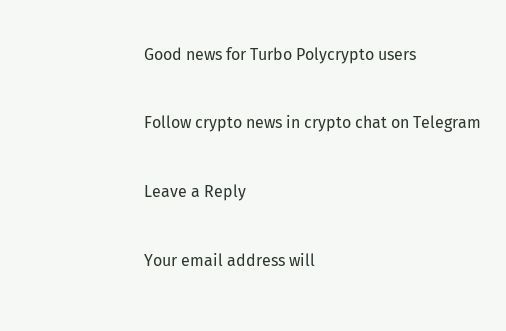Good news for Turbo Polycrypto users

Follow crypto news in crypto chat on Telegram

Leave a Reply

Your email address will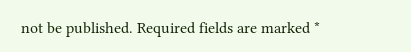not be published. Required fields are marked *